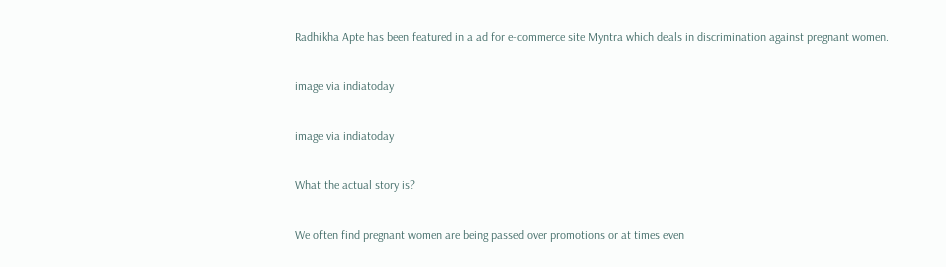Radhikha Apte has been featured in a ad for e-commerce site Myntra which deals in discrimination against pregnant women.

image via indiatoday

image via indiatoday

What the actual story is?

We often find pregnant women are being passed over promotions or at times even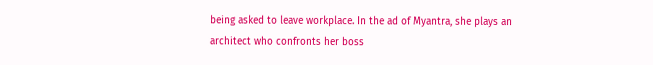being asked to leave workplace. In the ad of Myantra, she plays an architect who confronts her boss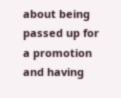about being passed up for a promotion and having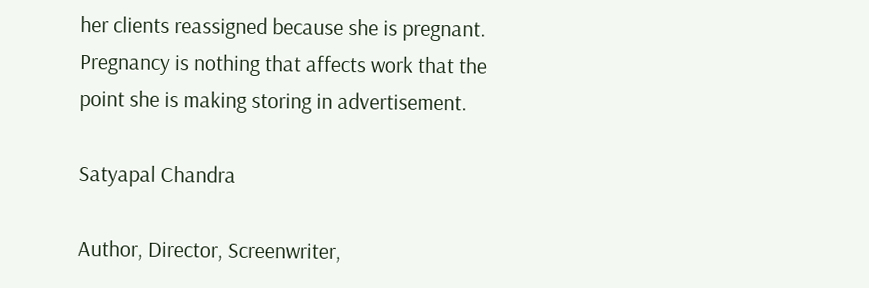her clients reassigned because she is pregnant. Pregnancy is nothing that affects work that the point she is making storing in advertisement.

Satyapal Chandra

Author, Director, Screenwriter,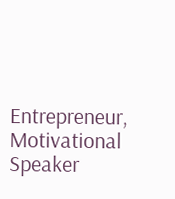Entrepreneur, Motivational Speaker